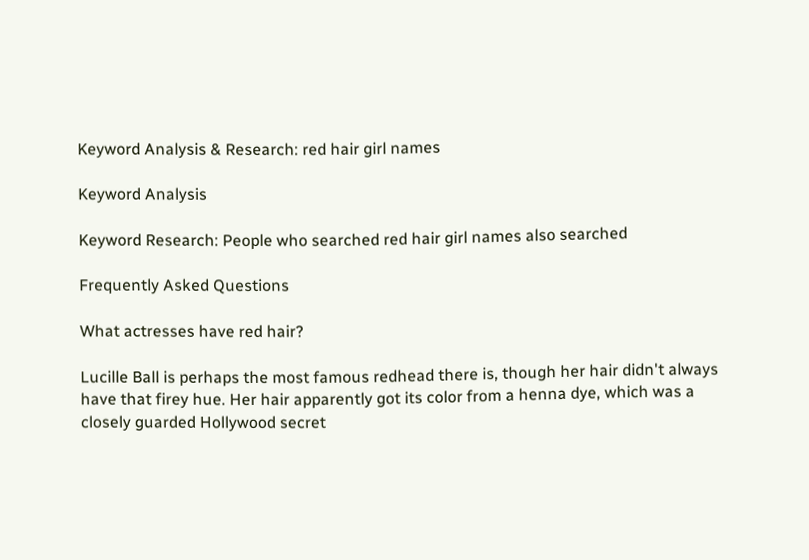Keyword Analysis & Research: red hair girl names

Keyword Analysis

Keyword Research: People who searched red hair girl names also searched

Frequently Asked Questions

What actresses have red hair?

Lucille Ball is perhaps the most famous redhead there is, though her hair didn't always have that firey hue. Her hair apparently got its color from a henna dye, which was a closely guarded Hollywood secret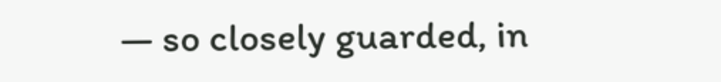— so closely guarded, in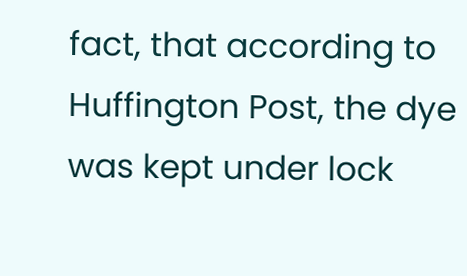fact, that according to Huffington Post, the dye was kept under lock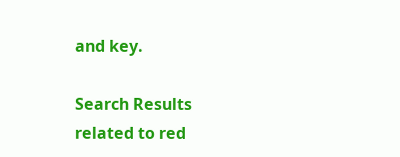and key.

Search Results related to red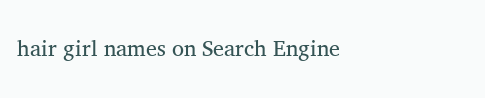hair girl names on Search Engine